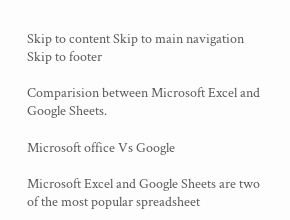Skip to content Skip to main navigation Skip to footer

Comparision between Microsoft Excel and Google Sheets.

Microsoft office Vs Google

Microsoft Excel and Google Sheets are two of the most popular spreadsheet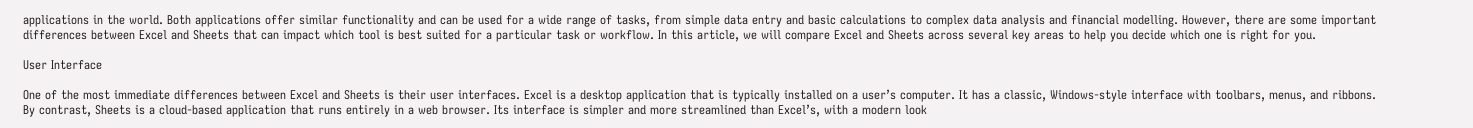applications in the world. Both applications offer similar functionality and can be used for a wide range of tasks, from simple data entry and basic calculations to complex data analysis and financial modelling. However, there are some important differences between Excel and Sheets that can impact which tool is best suited for a particular task or workflow. In this article, we will compare Excel and Sheets across several key areas to help you decide which one is right for you.

User Interface

One of the most immediate differences between Excel and Sheets is their user interfaces. Excel is a desktop application that is typically installed on a user’s computer. It has a classic, Windows-style interface with toolbars, menus, and ribbons. By contrast, Sheets is a cloud-based application that runs entirely in a web browser. Its interface is simpler and more streamlined than Excel’s, with a modern look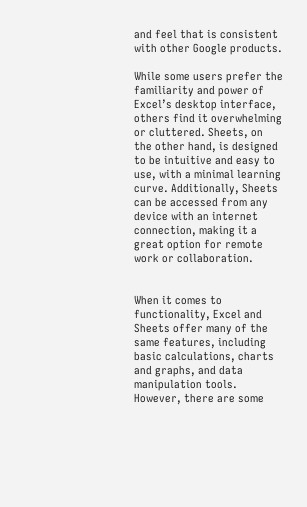and feel that is consistent with other Google products.

While some users prefer the familiarity and power of Excel’s desktop interface, others find it overwhelming or cluttered. Sheets, on the other hand, is designed to be intuitive and easy to use, with a minimal learning curve. Additionally, Sheets can be accessed from any device with an internet connection, making it a great option for remote work or collaboration.


When it comes to functionality, Excel and Sheets offer many of the same features, including basic calculations, charts and graphs, and data manipulation tools. However, there are some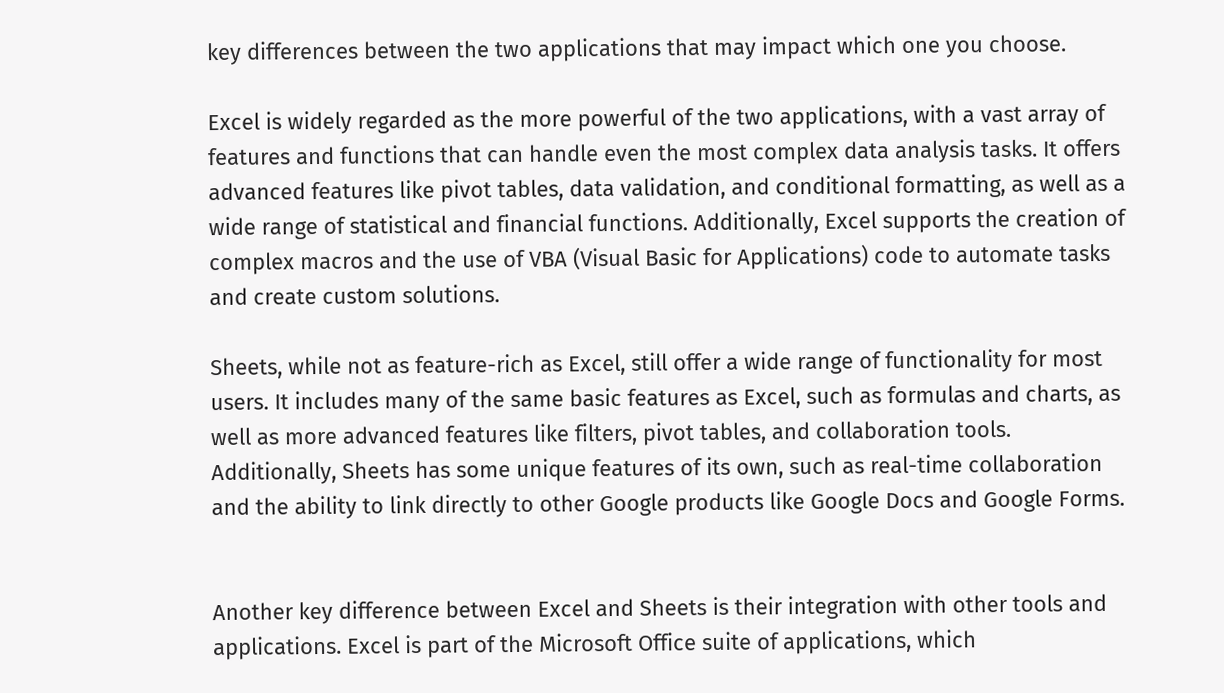key differences between the two applications that may impact which one you choose.

Excel is widely regarded as the more powerful of the two applications, with a vast array of features and functions that can handle even the most complex data analysis tasks. It offers advanced features like pivot tables, data validation, and conditional formatting, as well as a wide range of statistical and financial functions. Additionally, Excel supports the creation of complex macros and the use of VBA (Visual Basic for Applications) code to automate tasks and create custom solutions.

Sheets, while not as feature-rich as Excel, still offer a wide range of functionality for most users. It includes many of the same basic features as Excel, such as formulas and charts, as well as more advanced features like filters, pivot tables, and collaboration tools. Additionally, Sheets has some unique features of its own, such as real-time collaboration and the ability to link directly to other Google products like Google Docs and Google Forms.


Another key difference between Excel and Sheets is their integration with other tools and applications. Excel is part of the Microsoft Office suite of applications, which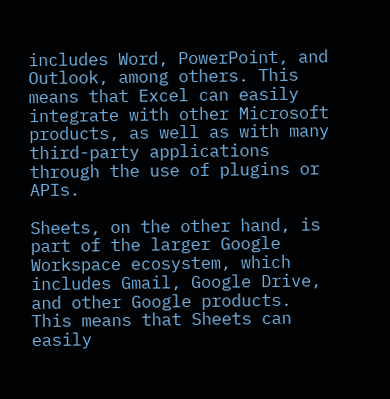includes Word, PowerPoint, and Outlook, among others. This means that Excel can easily integrate with other Microsoft products, as well as with many third-party applications through the use of plugins or APIs.

Sheets, on the other hand, is part of the larger Google Workspace ecosystem, which includes Gmail, Google Drive, and other Google products. This means that Sheets can easily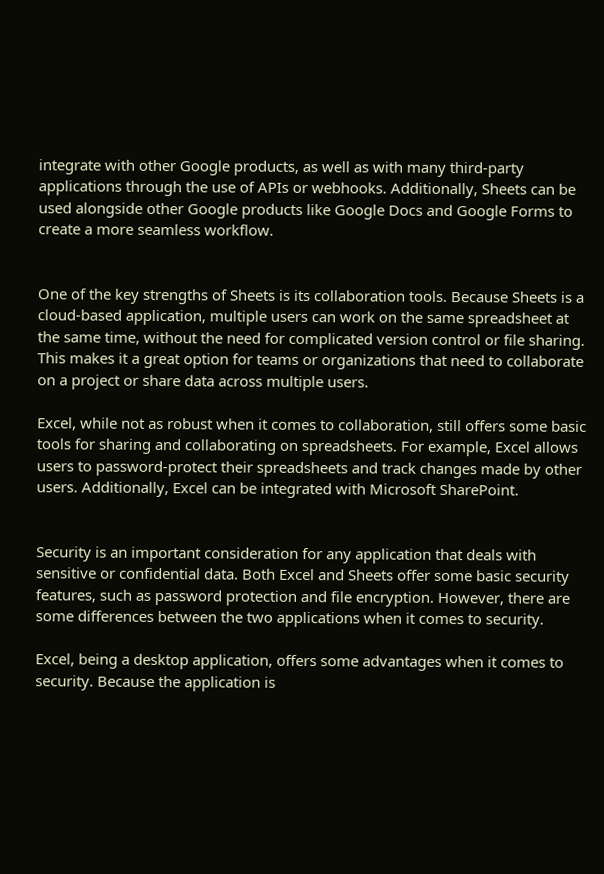integrate with other Google products, as well as with many third-party applications through the use of APIs or webhooks. Additionally, Sheets can be used alongside other Google products like Google Docs and Google Forms to create a more seamless workflow.


One of the key strengths of Sheets is its collaboration tools. Because Sheets is a cloud-based application, multiple users can work on the same spreadsheet at the same time, without the need for complicated version control or file sharing. This makes it a great option for teams or organizations that need to collaborate on a project or share data across multiple users.

Excel, while not as robust when it comes to collaboration, still offers some basic tools for sharing and collaborating on spreadsheets. For example, Excel allows users to password-protect their spreadsheets and track changes made by other users. Additionally, Excel can be integrated with Microsoft SharePoint.


Security is an important consideration for any application that deals with sensitive or confidential data. Both Excel and Sheets offer some basic security features, such as password protection and file encryption. However, there are some differences between the two applications when it comes to security.

Excel, being a desktop application, offers some advantages when it comes to security. Because the application is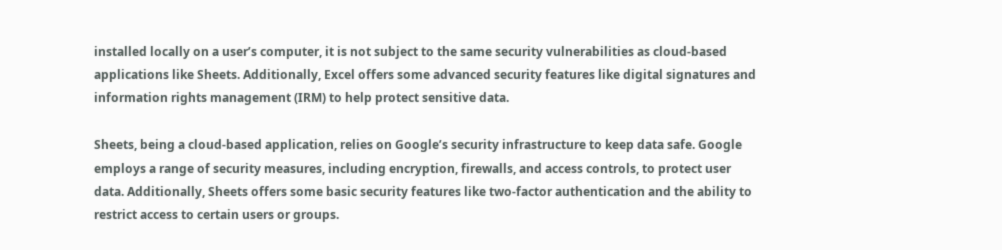installed locally on a user’s computer, it is not subject to the same security vulnerabilities as cloud-based applications like Sheets. Additionally, Excel offers some advanced security features like digital signatures and information rights management (IRM) to help protect sensitive data.

Sheets, being a cloud-based application, relies on Google’s security infrastructure to keep data safe. Google employs a range of security measures, including encryption, firewalls, and access controls, to protect user data. Additionally, Sheets offers some basic security features like two-factor authentication and the ability to restrict access to certain users or groups.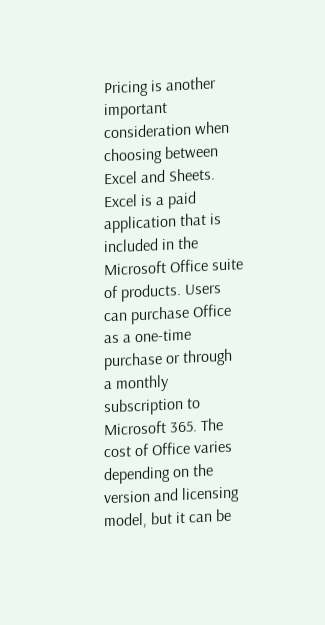Pricing is another important consideration when choosing between Excel and Sheets. Excel is a paid application that is included in the Microsoft Office suite of products. Users can purchase Office as a one-time purchase or through a monthly subscription to Microsoft 365. The cost of Office varies depending on the version and licensing model, but it can be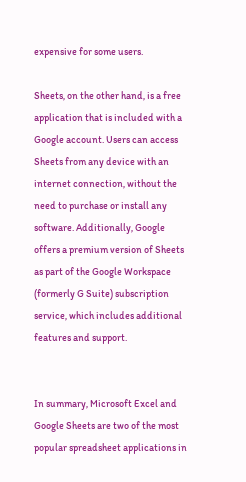expensive for some users.

Sheets, on the other hand, is a free application that is included with a Google account. Users can access Sheets from any device with an internet connection, without the need to purchase or install any software. Additionally, Google offers a premium version of Sheets as part of the Google Workspace (formerly G Suite) subscription service, which includes additional features and support.


In summary, Microsoft Excel and Google Sheets are two of the most popular spreadsheet applications in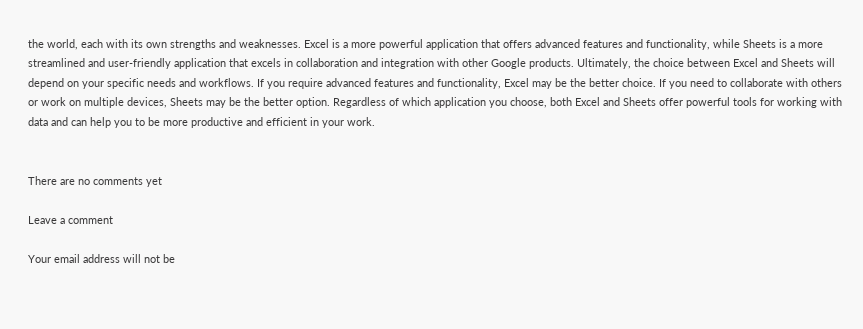the world, each with its own strengths and weaknesses. Excel is a more powerful application that offers advanced features and functionality, while Sheets is a more streamlined and user-friendly application that excels in collaboration and integration with other Google products. Ultimately, the choice between Excel and Sheets will depend on your specific needs and workflows. If you require advanced features and functionality, Excel may be the better choice. If you need to collaborate with others or work on multiple devices, Sheets may be the better option. Regardless of which application you choose, both Excel and Sheets offer powerful tools for working with data and can help you to be more productive and efficient in your work.


There are no comments yet

Leave a comment

Your email address will not be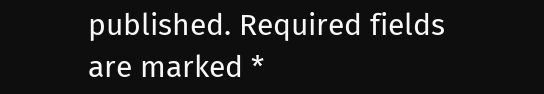published. Required fields are marked *